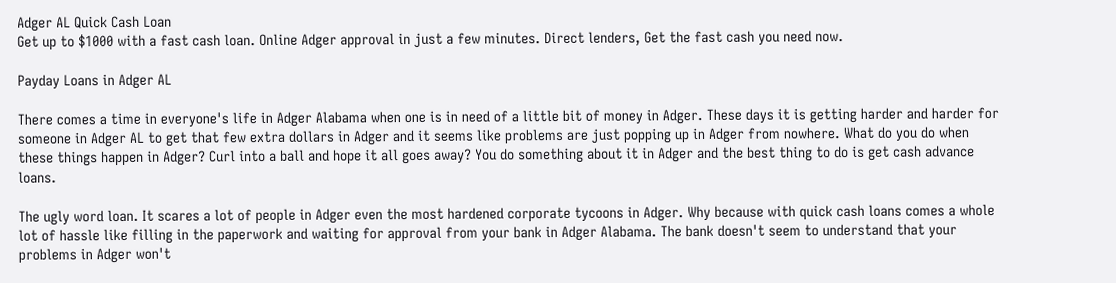Adger AL Quick Cash Loan
Get up to $1000 with a fast cash loan. Online Adger approval in just a few minutes. Direct lenders, Get the fast cash you need now.

Payday Loans in Adger AL

There comes a time in everyone's life in Adger Alabama when one is in need of a little bit of money in Adger. These days it is getting harder and harder for someone in Adger AL to get that few extra dollars in Adger and it seems like problems are just popping up in Adger from nowhere. What do you do when these things happen in Adger? Curl into a ball and hope it all goes away? You do something about it in Adger and the best thing to do is get cash advance loans.

The ugly word loan. It scares a lot of people in Adger even the most hardened corporate tycoons in Adger. Why because with quick cash loans comes a whole lot of hassle like filling in the paperwork and waiting for approval from your bank in Adger Alabama. The bank doesn't seem to understand that your problems in Adger won't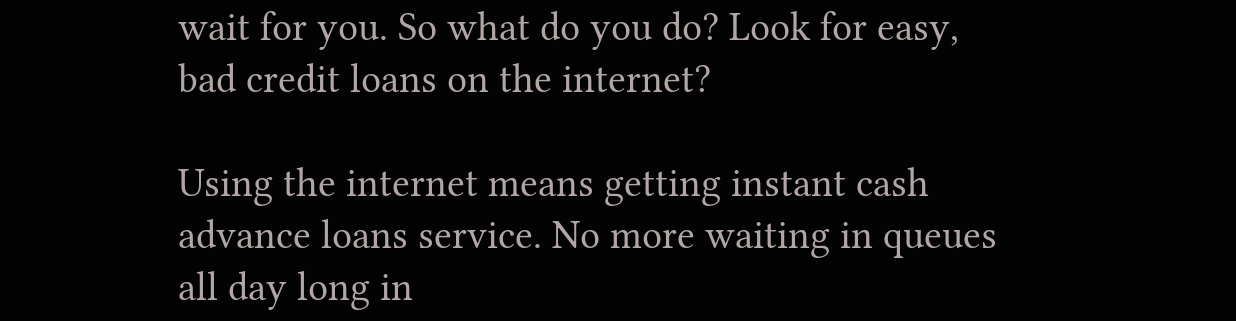wait for you. So what do you do? Look for easy, bad credit loans on the internet?

Using the internet means getting instant cash advance loans service. No more waiting in queues all day long in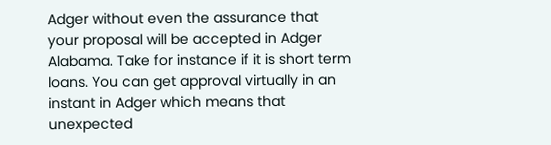Adger without even the assurance that your proposal will be accepted in Adger Alabama. Take for instance if it is short term loans. You can get approval virtually in an instant in Adger which means that unexpected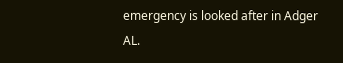emergency is looked after in Adger AL.